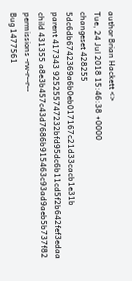author Brian Hackett <>
Tue, 24 Jul 2018 15:46:38 +0000
changeset 428255 5dc6db6742369a6b0eb017167c21d33cacb1e31b
parent 417343 925255747232bfd95dc6b11cd5f2b642fef3edaa
child 431355 a8e3b457c43d7686b915463c93ad9aeb5b737f82
permissions -rw-r--r--
Bug 1477561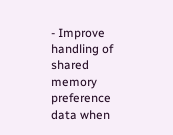- Improve handling of shared memory preference data when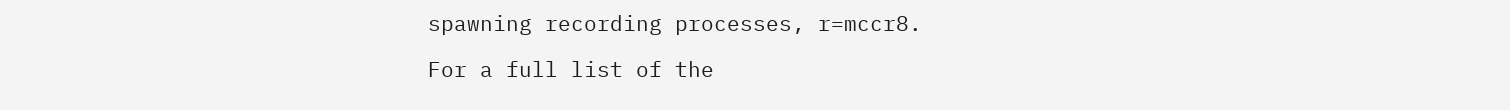spawning recording processes, r=mccr8.

For a full list of the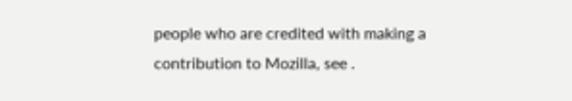people who are credited with making a
contribution to Mozilla, see .